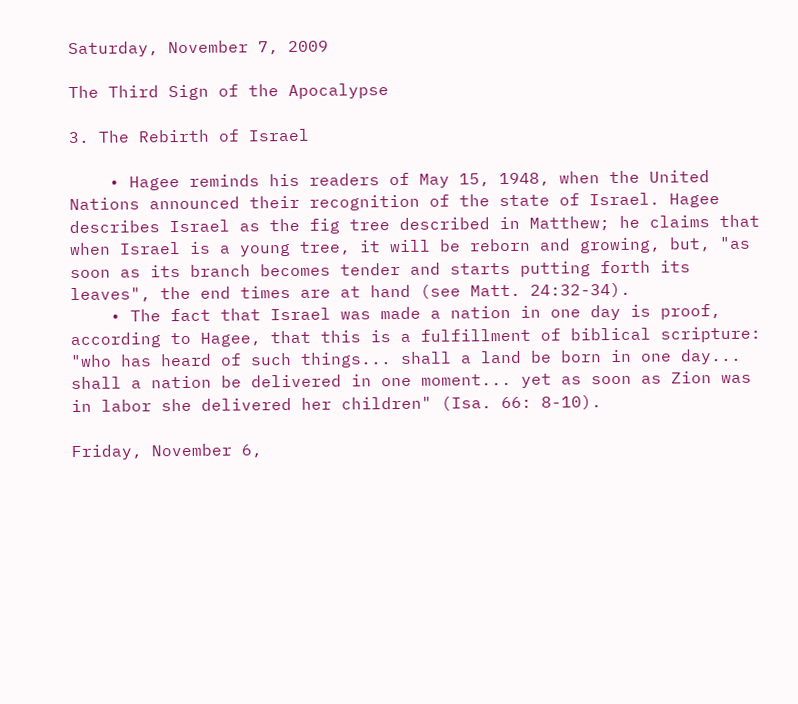Saturday, November 7, 2009

The Third Sign of the Apocalypse

3. The Rebirth of Israel

    • Hagee reminds his readers of May 15, 1948, when the United Nations announced their recognition of the state of Israel. Hagee describes Israel as the fig tree described in Matthew; he claims that when Israel is a young tree, it will be reborn and growing, but, "as soon as its branch becomes tender and starts putting forth its leaves", the end times are at hand (see Matt. 24:32-34).
    • The fact that Israel was made a nation in one day is proof, according to Hagee, that this is a fulfillment of biblical scripture: "who has heard of such things... shall a land be born in one day... shall a nation be delivered in one moment... yet as soon as Zion was in labor she delivered her children" (Isa. 66: 8-10).

Friday, November 6,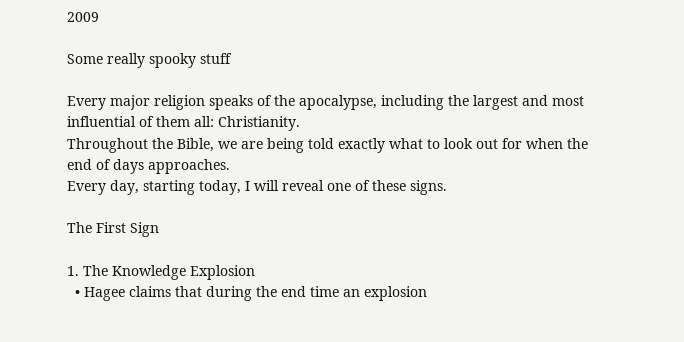2009

Some really spooky stuff

Every major religion speaks of the apocalypse, including the largest and most influential of them all: Christianity.
Throughout the Bible, we are being told exactly what to look out for when the end of days approaches.
Every day, starting today, I will reveal one of these signs.

The First Sign

1. The Knowledge Explosion
  • Hagee claims that during the end time an explosion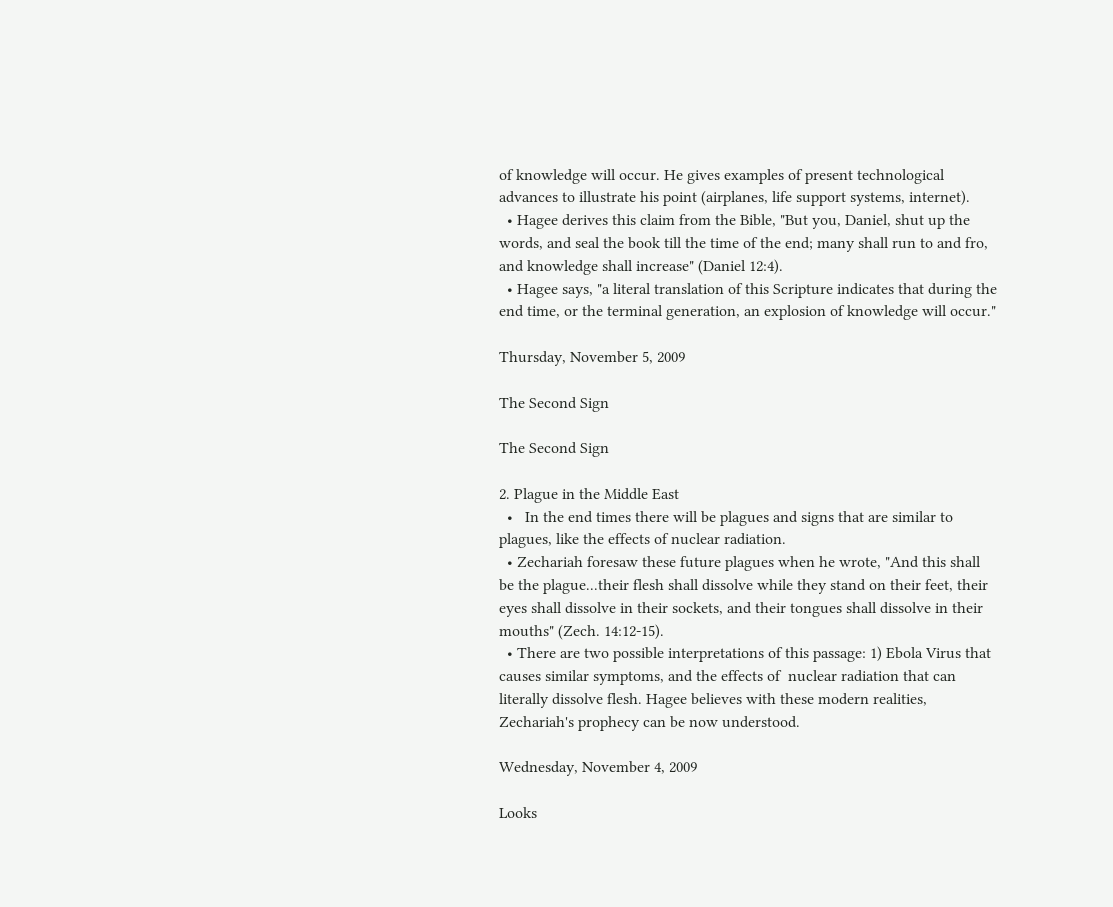of knowledge will occur. He gives examples of present technological advances to illustrate his point (airplanes, life support systems, internet).
  • Hagee derives this claim from the Bible, "But you, Daniel, shut up the words, and seal the book till the time of the end; many shall run to and fro, and knowledge shall increase" (Daniel 12:4).
  • Hagee says, "a literal translation of this Scripture indicates that during the end time, or the terminal generation, an explosion of knowledge will occur."

Thursday, November 5, 2009

The Second Sign

The Second Sign

2. Plague in the Middle East
  •   In the end times there will be plagues and signs that are similar to plagues, like the effects of nuclear radiation.
  • Zechariah foresaw these future plagues when he wrote, "And this shall be the plague...their flesh shall dissolve while they stand on their feet, their eyes shall dissolve in their sockets, and their tongues shall dissolve in their mouths" (Zech. 14:12-15).
  • There are two possible interpretations of this passage: 1) Ebola Virus that causes similar symptoms, and the effects of  nuclear radiation that can literally dissolve flesh. Hagee believes with these modern realities, Zechariah's prophecy can be now understood.

Wednesday, November 4, 2009

Looks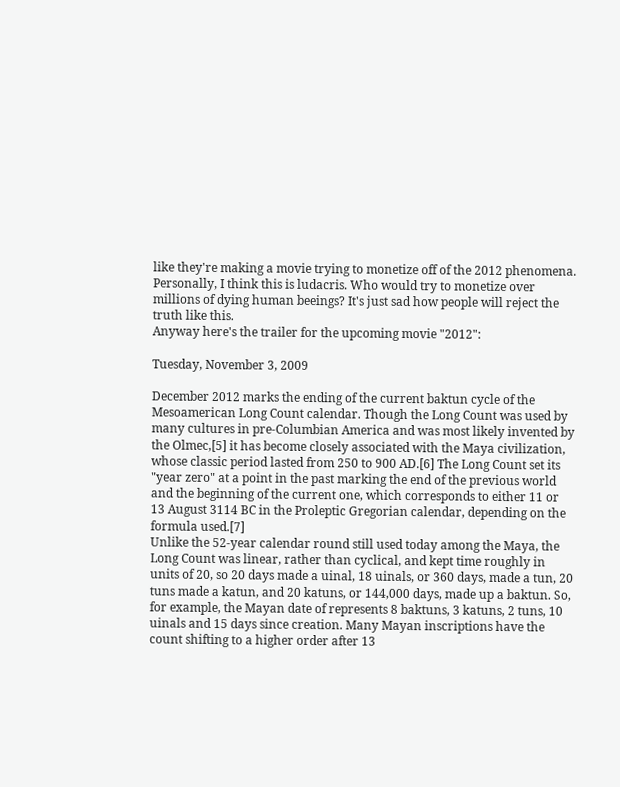like they're making a movie trying to monetize off of the 2012 phenomena. Personally, I think this is ludacris. Who would try to monetize over millions of dying human beeings? It's just sad how people will reject the truth like this.
Anyway here's the trailer for the upcoming movie "2012":

Tuesday, November 3, 2009

December 2012 marks the ending of the current baktun cycle of the Mesoamerican Long Count calendar. Though the Long Count was used by many cultures in pre-Columbian America and was most likely invented by the Olmec,[5] it has become closely associated with the Maya civilization, whose classic period lasted from 250 to 900 AD.[6] The Long Count set its "year zero" at a point in the past marking the end of the previous world and the beginning of the current one, which corresponds to either 11 or 13 August 3114 BC in the Proleptic Gregorian calendar, depending on the formula used.[7]
Unlike the 52-year calendar round still used today among the Maya, the Long Count was linear, rather than cyclical, and kept time roughly in units of 20, so 20 days made a uinal, 18 uinals, or 360 days, made a tun, 20 tuns made a katun, and 20 katuns, or 144,000 days, made up a baktun. So, for example, the Mayan date of represents 8 baktuns, 3 katuns, 2 tuns, 10 uinals and 15 days since creation. Many Mayan inscriptions have the count shifting to a higher order after 13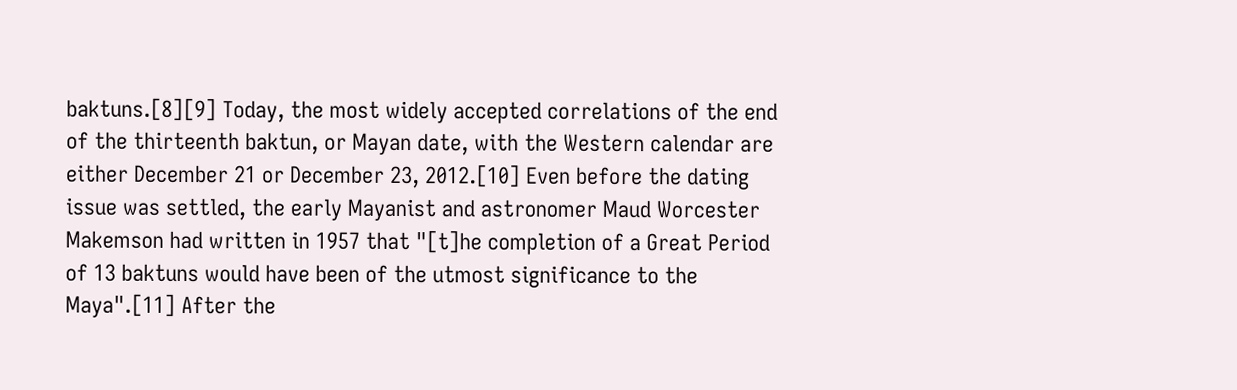baktuns.[8][9] Today, the most widely accepted correlations of the end of the thirteenth baktun, or Mayan date, with the Western calendar are either December 21 or December 23, 2012.[10] Even before the dating issue was settled, the early Mayanist and astronomer Maud Worcester Makemson had written in 1957 that "[t]he completion of a Great Period of 13 baktuns would have been of the utmost significance to the Maya".[11] After the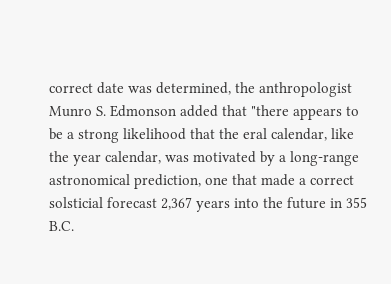correct date was determined, the anthropologist Munro S. Edmonson added that "there appears to be a strong likelihood that the eral calendar, like the year calendar, was motivated by a long-range astronomical prediction, one that made a correct solsticial forecast 2,367 years into the future in 355 B.C.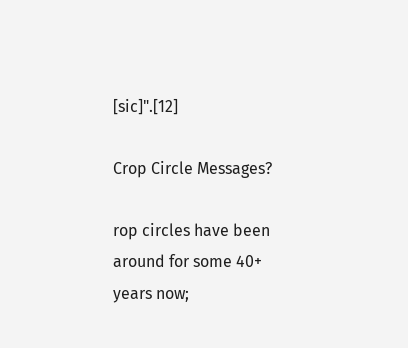[sic]".[12]

Crop Circle Messages?

rop circles have been around for some 40+ years now;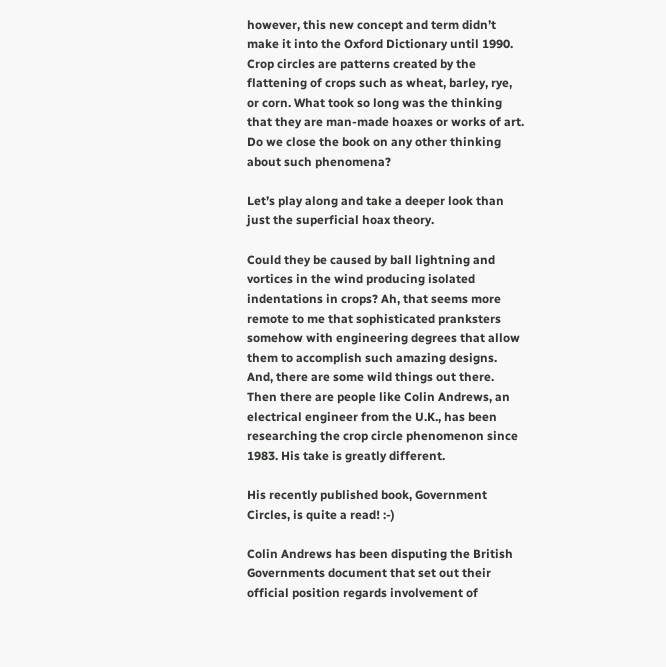however, this new concept and term didn’t make it into the Oxford Dictionary until 1990. Crop circles are patterns created by the flattening of crops such as wheat, barley, rye, or corn. What took so long was the thinking that they are man-made hoaxes or works of art. Do we close the book on any other thinking about such phenomena?

Let’s play along and take a deeper look than just the superficial hoax theory.

Could they be caused by ball lightning and vortices in the wind producing isolated indentations in crops? Ah, that seems more remote to me that sophisticated pranksters somehow with engineering degrees that allow them to accomplish such amazing designs. And, there are some wild things out there. Then there are people like Colin Andrews, an electrical engineer from the U.K., has been researching the crop circle phenomenon since 1983. His take is greatly different.

His recently published book, Government Circles, is quite a read! :-)

Colin Andrews has been disputing the British Governments document that set out their official position regards involvement of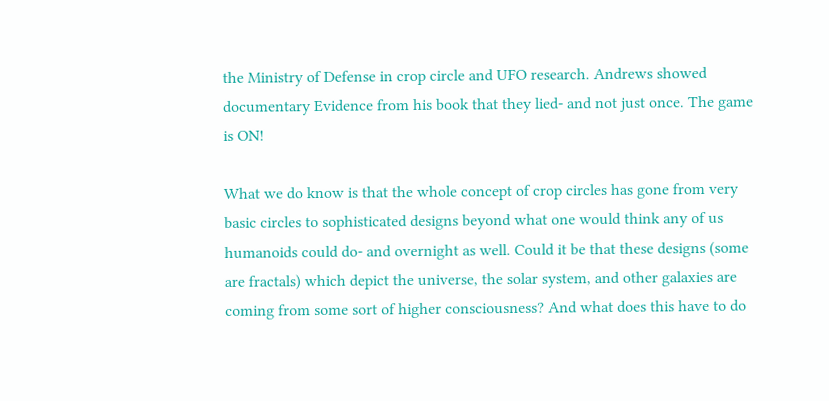the Ministry of Defense in crop circle and UFO research. Andrews showed documentary Evidence from his book that they lied- and not just once. The game is ON!

What we do know is that the whole concept of crop circles has gone from very basic circles to sophisticated designs beyond what one would think any of us humanoids could do- and overnight as well. Could it be that these designs (some are fractals) which depict the universe, the solar system, and other galaxies are coming from some sort of higher consciousness? And what does this have to do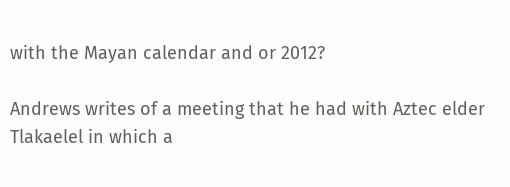with the Mayan calendar and or 2012?

Andrews writes of a meeting that he had with Aztec elder Tlakaelel in which a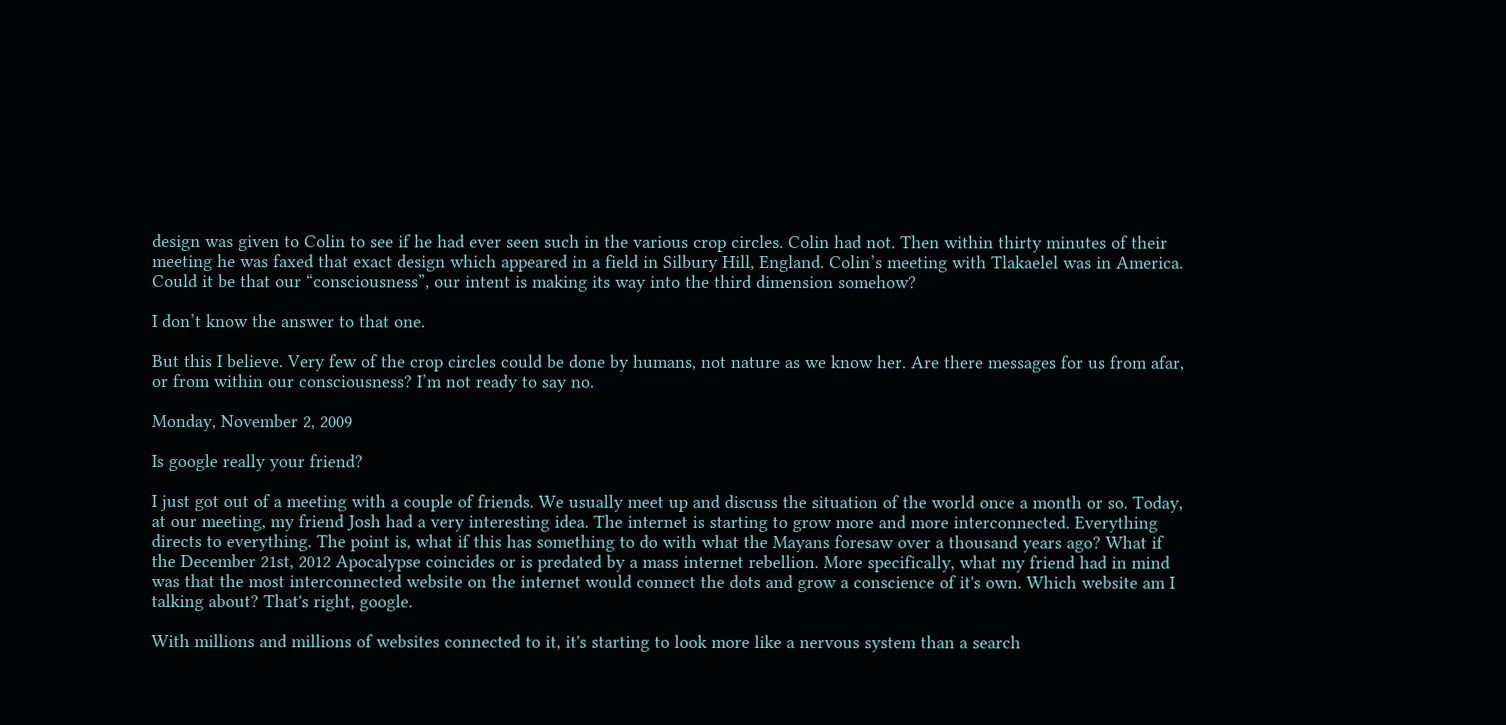design was given to Colin to see if he had ever seen such in the various crop circles. Colin had not. Then within thirty minutes of their meeting he was faxed that exact design which appeared in a field in Silbury Hill, England. Colin’s meeting with Tlakaelel was in America. Could it be that our “consciousness”, our intent is making its way into the third dimension somehow?

I don’t know the answer to that one.

But this I believe. Very few of the crop circles could be done by humans, not nature as we know her. Are there messages for us from afar, or from within our consciousness? I’m not ready to say no.

Monday, November 2, 2009

Is google really your friend?

I just got out of a meeting with a couple of friends. We usually meet up and discuss the situation of the world once a month or so. Today, at our meeting, my friend Josh had a very interesting idea. The internet is starting to grow more and more interconnected. Everything directs to everything. The point is, what if this has something to do with what the Mayans foresaw over a thousand years ago? What if the December 21st, 2012 Apocalypse coincides or is predated by a mass internet rebellion. More specifically, what my friend had in mind was that the most interconnected website on the internet would connect the dots and grow a conscience of it's own. Which website am I talking about? That's right, google.

With millions and millions of websites connected to it, it's starting to look more like a nervous system than a search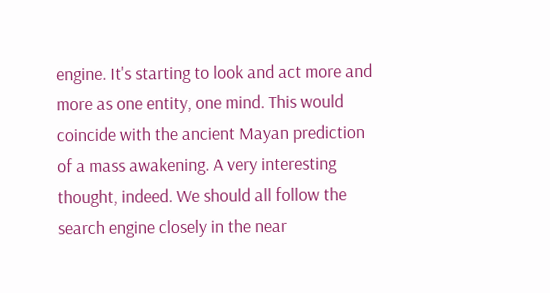engine. It's starting to look and act more and more as one entity, one mind. This would coincide with the ancient Mayan prediction of a mass awakening. A very interesting thought, indeed. We should all follow the search engine closely in the near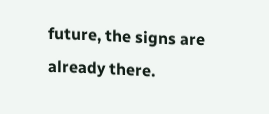future, the signs are already there.